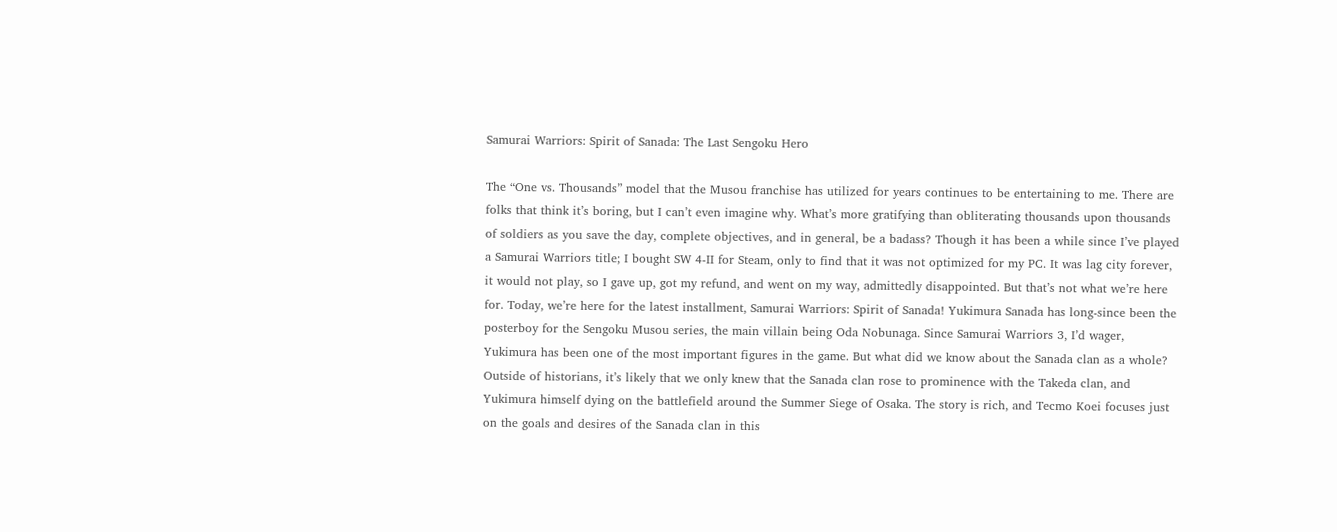Samurai Warriors: Spirit of Sanada: The Last Sengoku Hero

The “One vs. Thousands” model that the Musou franchise has utilized for years continues to be entertaining to me. There are folks that think it’s boring, but I can’t even imagine why. What’s more gratifying than obliterating thousands upon thousands of soldiers as you save the day, complete objectives, and in general, be a badass? Though it has been a while since I’ve played a Samurai Warriors title; I bought SW 4-II for Steam, only to find that it was not optimized for my PC. It was lag city forever, it would not play, so I gave up, got my refund, and went on my way, admittedly disappointed. But that’s not what we’re here for. Today, we’re here for the latest installment, Samurai Warriors: Spirit of Sanada! Yukimura Sanada has long-since been the posterboy for the Sengoku Musou series, the main villain being Oda Nobunaga. Since Samurai Warriors 3, I’d wager, Yukimura has been one of the most important figures in the game. But what did we know about the Sanada clan as a whole? Outside of historians, it’s likely that we only knew that the Sanada clan rose to prominence with the Takeda clan, and Yukimura himself dying on the battlefield around the Summer Siege of Osaka. The story is rich, and Tecmo Koei focuses just on the goals and desires of the Sanada clan in this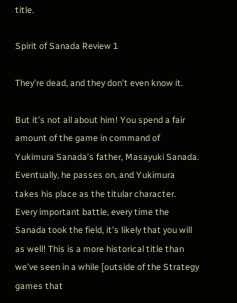title.

Spirit of Sanada Review 1

They’re dead, and they don’t even know it.

But it’s not all about him! You spend a fair amount of the game in command of Yukimura Sanada’s father, Masayuki Sanada. Eventually, he passes on, and Yukimura takes his place as the titular character. Every important battle, every time the Sanada took the field, it’s likely that you will as well! This is a more historical title than we’ve seen in a while [outside of the Strategy games that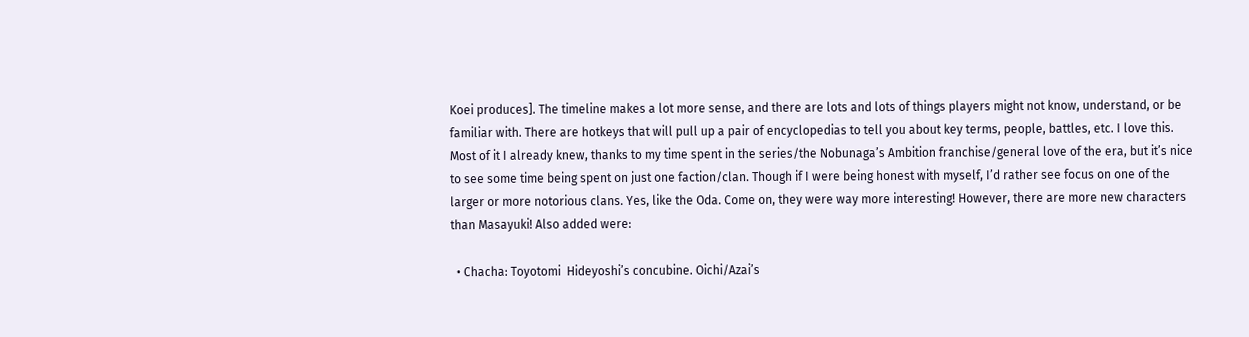Koei produces]. The timeline makes a lot more sense, and there are lots and lots of things players might not know, understand, or be familiar with. There are hotkeys that will pull up a pair of encyclopedias to tell you about key terms, people, battles, etc. I love this. Most of it I already knew, thanks to my time spent in the series/the Nobunaga’s Ambition franchise/general love of the era, but it’s nice to see some time being spent on just one faction/clan. Though if I were being honest with myself, I’d rather see focus on one of the larger or more notorious clans. Yes, like the Oda. Come on, they were way more interesting! However, there are more new characters than Masayuki! Also added were:

  • Chacha: Toyotomi  Hideyoshi’s concubine. Oichi/Azai’s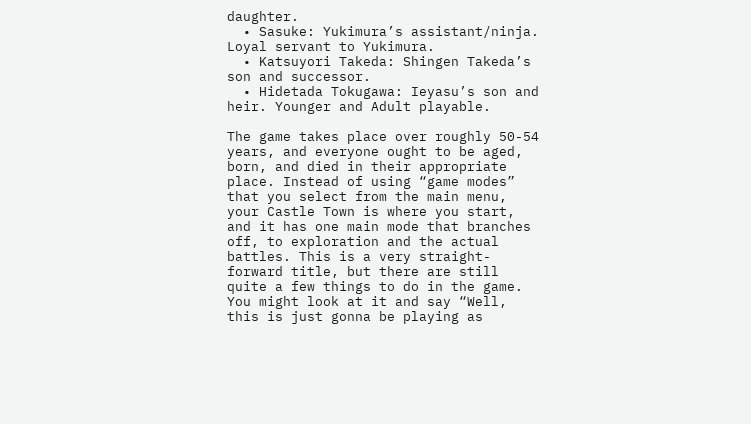daughter.
  • Sasuke: Yukimura’s assistant/ninja. Loyal servant to Yukimura.
  • Katsuyori Takeda: Shingen Takeda’s son and successor.
  • Hidetada Tokugawa: Ieyasu’s son and heir. Younger and Adult playable.

The game takes place over roughly 50-54 years, and everyone ought to be aged, born, and died in their appropriate place. Instead of using “game modes” that you select from the main menu, your Castle Town is where you start, and it has one main mode that branches off, to exploration and the actual battles. This is a very straight-forward title, but there are still quite a few things to do in the game. You might look at it and say “Well, this is just gonna be playing as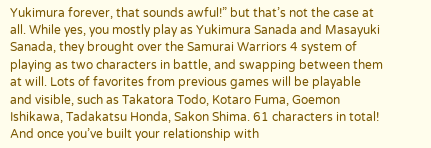Yukimura forever, that sounds awful!” but that’s not the case at all. While yes, you mostly play as Yukimura Sanada and Masayuki Sanada, they brought over the Samurai Warriors 4 system of playing as two characters in battle, and swapping between them at will. Lots of favorites from previous games will be playable and visible, such as Takatora Todo, Kotaro Fuma, Goemon Ishikawa, Tadakatsu Honda, Sakon Shima. 61 characters in total! And once you’ve built your relationship with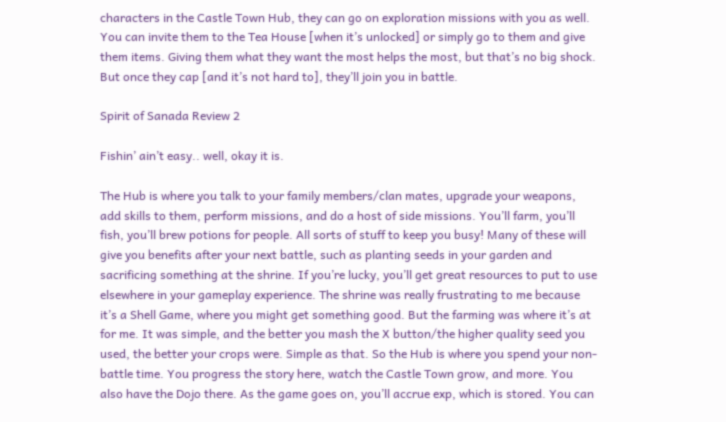characters in the Castle Town Hub, they can go on exploration missions with you as well. You can invite them to the Tea House [when it’s unlocked] or simply go to them and give them items. Giving them what they want the most helps the most, but that’s no big shock. But once they cap [and it’s not hard to], they’ll join you in battle.

Spirit of Sanada Review 2

Fishin’ ain’t easy.. well, okay it is.

The Hub is where you talk to your family members/clan mates, upgrade your weapons, add skills to them, perform missions, and do a host of side missions. You’ll farm, you’ll fish, you’ll brew potions for people. All sorts of stuff to keep you busy! Many of these will give you benefits after your next battle, such as planting seeds in your garden and sacrificing something at the shrine. If you’re lucky, you’ll get great resources to put to use elsewhere in your gameplay experience. The shrine was really frustrating to me because it’s a Shell Game, where you might get something good. But the farming was where it’s at for me. It was simple, and the better you mash the X button/the higher quality seed you used, the better your crops were. Simple as that. So the Hub is where you spend your non-battle time. You progress the story here, watch the Castle Town grow, and more. You also have the Dojo there. As the game goes on, you’ll accrue exp, which is stored. You can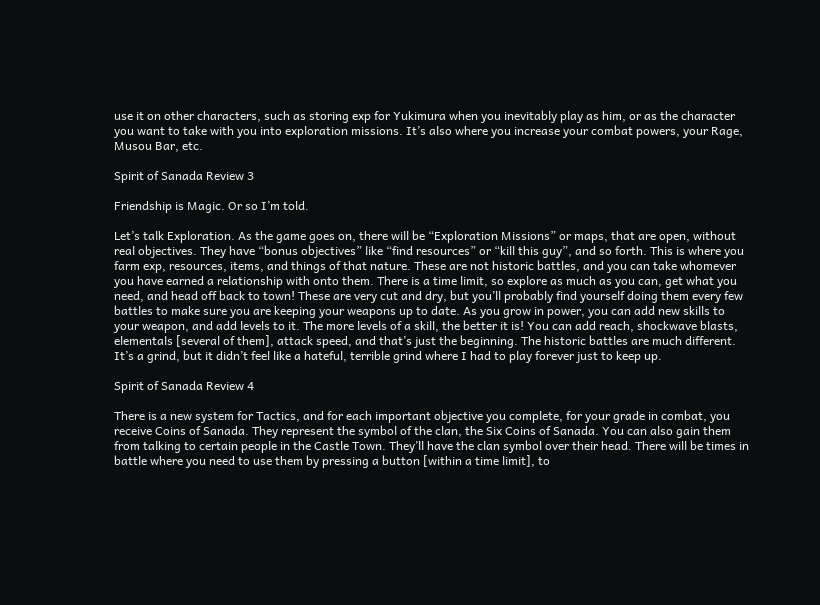use it on other characters, such as storing exp for Yukimura when you inevitably play as him, or as the character you want to take with you into exploration missions. It’s also where you increase your combat powers, your Rage, Musou Bar, etc.

Spirit of Sanada Review 3

Friendship is Magic. Or so I’m told.

Let’s talk Exploration. As the game goes on, there will be “Exploration Missions” or maps, that are open, without real objectives. They have “bonus objectives” like “find resources” or “kill this guy”, and so forth. This is where you farm exp, resources, items, and things of that nature. These are not historic battles, and you can take whomever you have earned a relationship with onto them. There is a time limit, so explore as much as you can, get what you need, and head off back to town! These are very cut and dry, but you’ll probably find yourself doing them every few battles to make sure you are keeping your weapons up to date. As you grow in power, you can add new skills to your weapon, and add levels to it. The more levels of a skill, the better it is! You can add reach, shockwave blasts, elementals [several of them], attack speed, and that’s just the beginning. The historic battles are much different. It’s a grind, but it didn’t feel like a hateful, terrible grind where I had to play forever just to keep up.

Spirit of Sanada Review 4

There is a new system for Tactics, and for each important objective you complete, for your grade in combat, you receive Coins of Sanada. They represent the symbol of the clan, the Six Coins of Sanada. You can also gain them from talking to certain people in the Castle Town. They’ll have the clan symbol over their head. There will be times in battle where you need to use them by pressing a button [within a time limit], to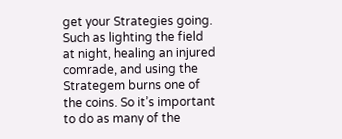get your Strategies going. Such as lighting the field at night, healing an injured comrade, and using the Strategem burns one of the coins. So it’s important to do as many of the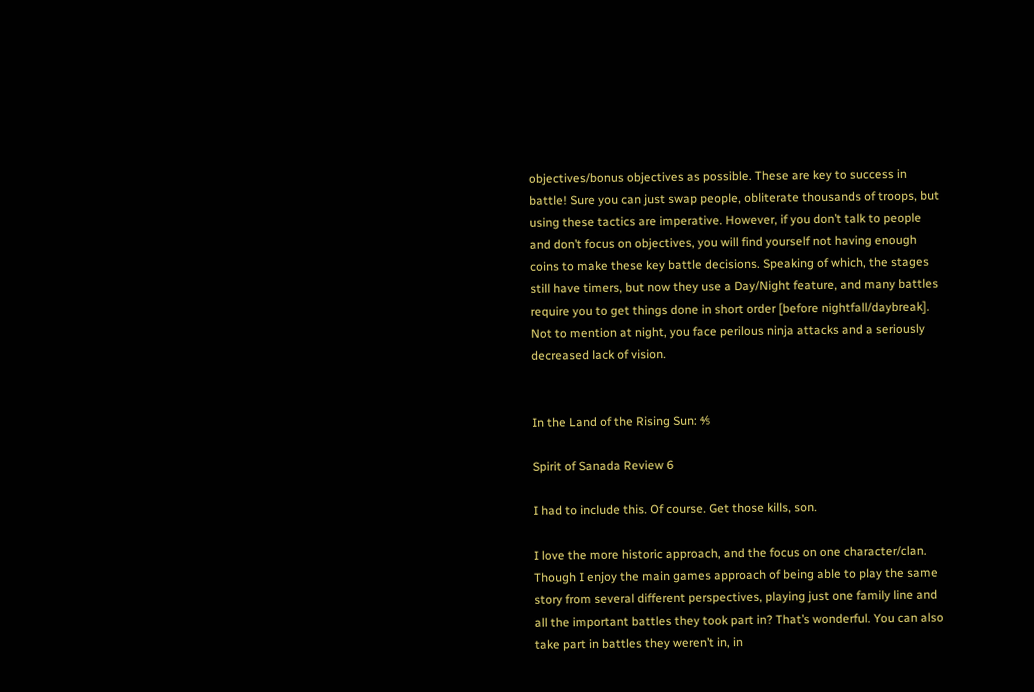objectives/bonus objectives as possible. These are key to success in battle! Sure you can just swap people, obliterate thousands of troops, but using these tactics are imperative. However, if you don’t talk to people and don’t focus on objectives, you will find yourself not having enough coins to make these key battle decisions. Speaking of which, the stages still have timers, but now they use a Day/Night feature, and many battles require you to get things done in short order [before nightfall/daybreak]. Not to mention at night, you face perilous ninja attacks and a seriously decreased lack of vision.


In the Land of the Rising Sun: ⅘

Spirit of Sanada Review 6

I had to include this. Of course. Get those kills, son.

I love the more historic approach, and the focus on one character/clan. Though I enjoy the main games approach of being able to play the same story from several different perspectives, playing just one family line and all the important battles they took part in? That’s wonderful. You can also take part in battles they weren’t in, in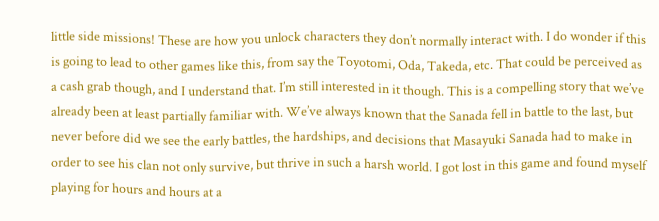little side missions! These are how you unlock characters they don’t normally interact with. I do wonder if this is going to lead to other games like this, from say the Toyotomi, Oda, Takeda, etc. That could be perceived as a cash grab though, and I understand that. I’m still interested in it though. This is a compelling story that we’ve already been at least partially familiar with. We’ve always known that the Sanada fell in battle to the last, but never before did we see the early battles, the hardships, and decisions that Masayuki Sanada had to make in order to see his clan not only survive, but thrive in such a harsh world. I got lost in this game and found myself playing for hours and hours at a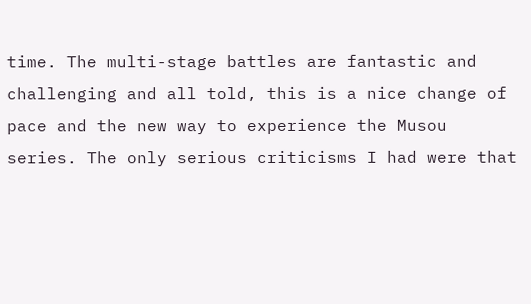time. The multi-stage battles are fantastic and challenging and all told, this is a nice change of pace and the new way to experience the Musou series. The only serious criticisms I had were that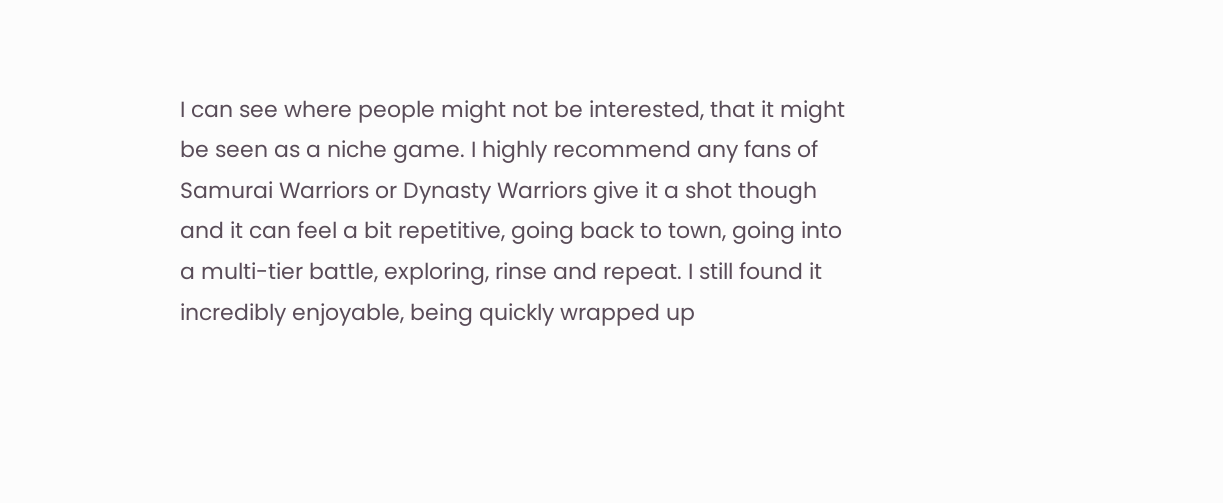I can see where people might not be interested, that it might be seen as a niche game. I highly recommend any fans of Samurai Warriors or Dynasty Warriors give it a shot though and it can feel a bit repetitive, going back to town, going into a multi-tier battle, exploring, rinse and repeat. I still found it incredibly enjoyable, being quickly wrapped up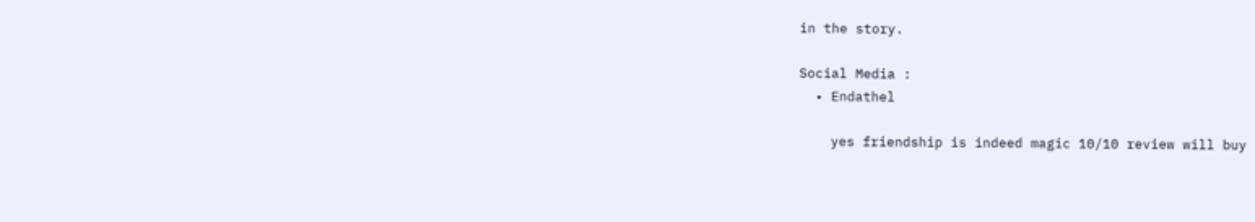in the story.

Social Media :
  • Endathel

    yes friendship is indeed magic 10/10 review will buy